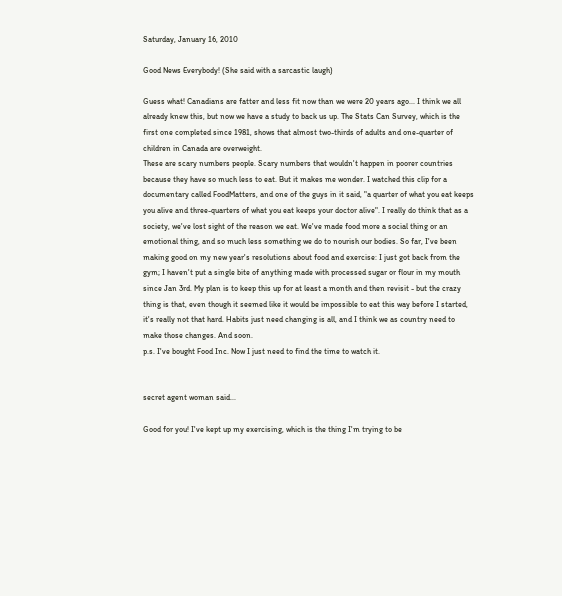Saturday, January 16, 2010

Good News Everybody! (She said with a sarcastic laugh)

Guess what! Canadians are fatter and less fit now than we were 20 years ago... I think we all already knew this, but now we have a study to back us up. The Stats Can Survey, which is the first one completed since 1981, shows that almost two-thirds of adults and one-quarter of children in Canada are overweight.
These are scary numbers people. Scary numbers that wouldn't happen in poorer countries because they have so much less to eat. But it makes me wonder. I watched this clip for a documentary called FoodMatters, and one of the guys in it said, "a quarter of what you eat keeps you alive and three-quarters of what you eat keeps your doctor alive". I really do think that as a society, we've lost sight of the reason we eat. We've made food more a social thing or an emotional thing, and so much less something we do to nourish our bodies. So far, I've been making good on my new year's resolutions about food and exercise: I just got back from the gym; I haven't put a single bite of anything made with processed sugar or flour in my mouth since Jan 3rd. My plan is to keep this up for at least a month and then revisit - but the crazy thing is that, even though it seemed like it would be impossible to eat this way before I started, it's really not that hard. Habits just need changing is all, and I think we as country need to make those changes. And soon.
p.s. I've bought Food Inc. Now I just need to find the time to watch it.


secret agent woman said...

Good for you! I've kept up my exercising, which is the thing I'm trying to be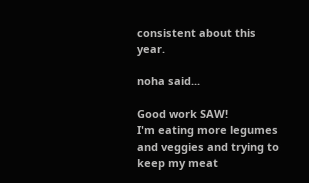consistent about this year.

noha said...

Good work SAW!
I'm eating more legumes and veggies and trying to keep my meat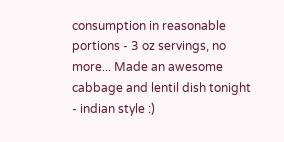consumption in reasonable portions - 3 oz servings, no more... Made an awesome cabbage and lentil dish tonight - indian style :)